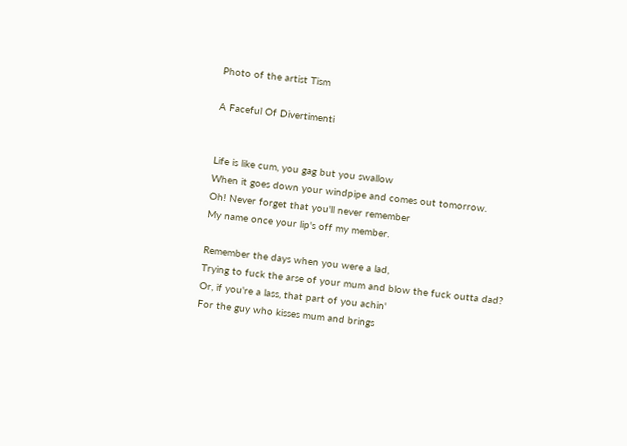Photo of the artist Tism

A Faceful Of Divertimenti


Life is like cum, you gag but you swallow
When it goes down your windpipe and comes out tomorrow.
Oh! Never forget that you'll never remember
My name once your lip's off my member.

Remember the days when you were a lad,
Trying to fuck the arse of your mum and blow the fuck outta dad?
Or, if you're a lass, that part of you achin'
For the guy who kisses mum and brings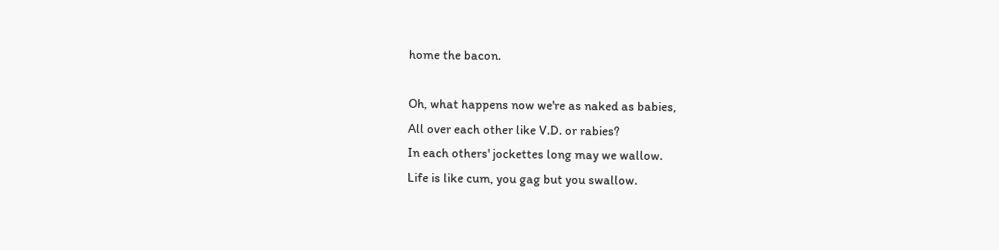home the bacon.

Oh, what happens now we're as naked as babies,
All over each other like V.D. or rabies?
In each others' jockettes long may we wallow.
Life is like cum, you gag but you swallow.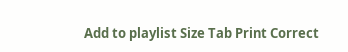Add to playlist Size Tab Print Correct